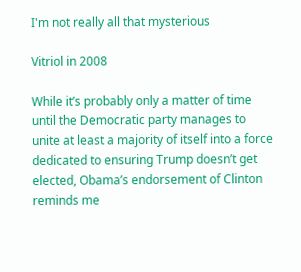I'm not really all that mysterious

Vitriol in 2008

While it’s probably only a matter of time until the Democratic party manages to unite at least a majority of itself into a force dedicated to ensuring Trump doesn’t get elected, Obama’s endorsement of Clinton reminds me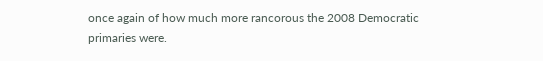once again of how much more rancorous the 2008 Democratic primaries were.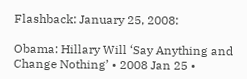Flashback: January 25, 2008:

Obama: Hillary Will ‘Say Anything and Change Nothing’ • 2008 Jan 25 •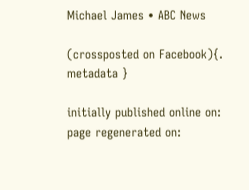Michael James • ABC News

(crossposted on Facebook){. metadata }

initially published online on:
page regenerated on: